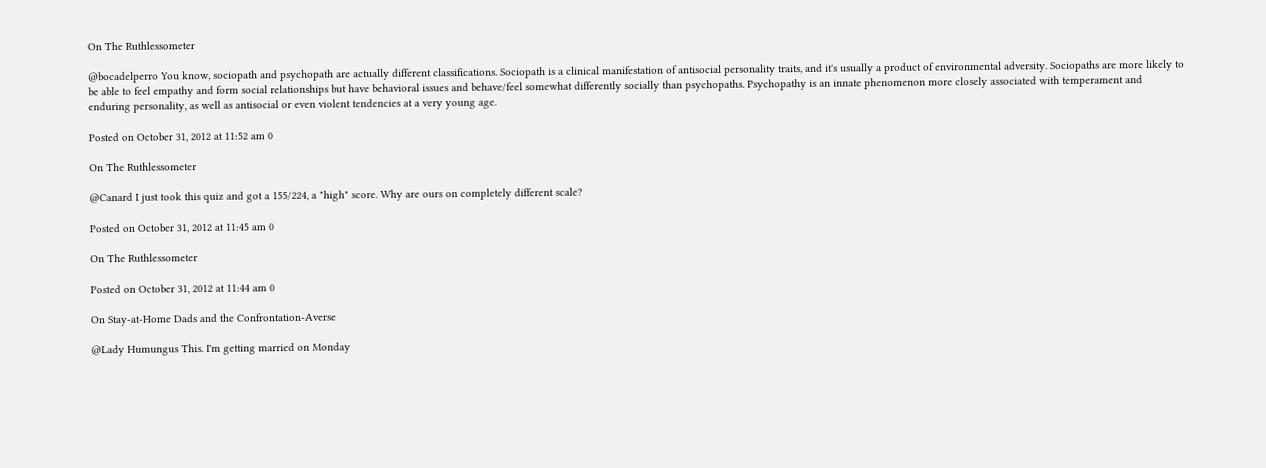On The Ruthlessometer

@bocadelperro You know, sociopath and psychopath are actually different classifications. Sociopath is a clinical manifestation of antisocial personality traits, and it's usually a product of environmental adversity. Sociopaths are more likely to be able to feel empathy and form social relationships but have behavioral issues and behave/feel somewhat differently socially than psychopaths. Psychopathy is an innate phenomenon more closely associated with temperament and enduring personality, as well as antisocial or even violent tendencies at a very young age.

Posted on October 31, 2012 at 11:52 am 0

On The Ruthlessometer

@Canard I just took this quiz and got a 155/224, a "high" score. Why are ours on completely different scale?

Posted on October 31, 2012 at 11:45 am 0

On The Ruthlessometer

Posted on October 31, 2012 at 11:44 am 0

On Stay-at-Home Dads and the Confrontation-Averse

@Lady Humungus This. I'm getting married on Monday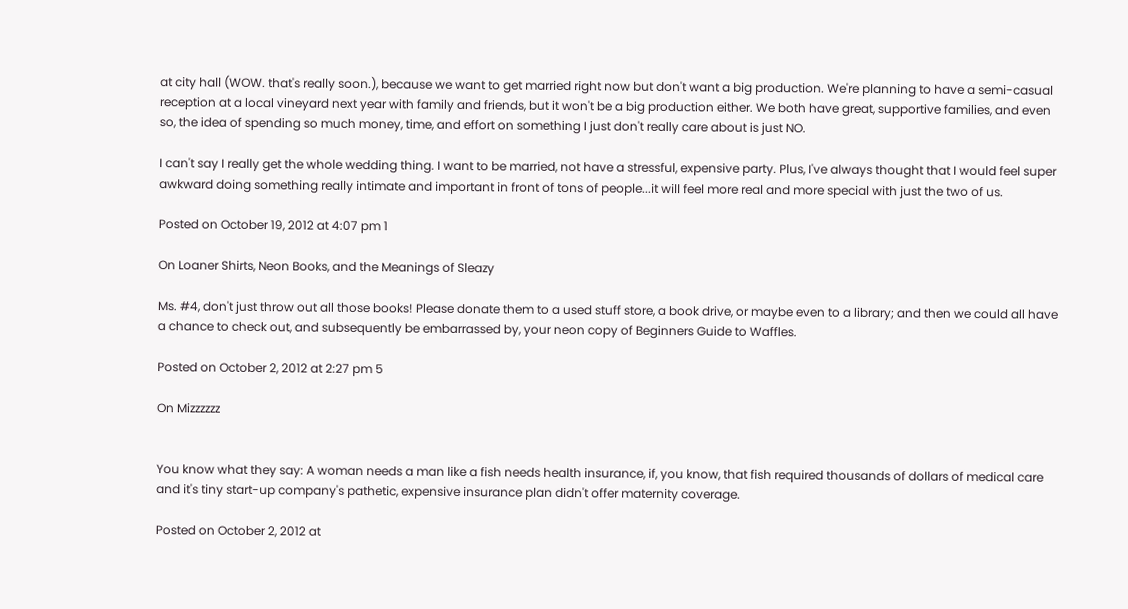at city hall (WOW. that's really soon.), because we want to get married right now but don't want a big production. We're planning to have a semi-casual reception at a local vineyard next year with family and friends, but it won't be a big production either. We both have great, supportive families, and even so, the idea of spending so much money, time, and effort on something I just don't really care about is just NO.

I can't say I really get the whole wedding thing. I want to be married, not have a stressful, expensive party. Plus, I've always thought that I would feel super awkward doing something really intimate and important in front of tons of people...it will feel more real and more special with just the two of us.

Posted on October 19, 2012 at 4:07 pm 1

On Loaner Shirts, Neon Books, and the Meanings of Sleazy

Ms. #4, don't just throw out all those books! Please donate them to a used stuff store, a book drive, or maybe even to a library; and then we could all have a chance to check out, and subsequently be embarrassed by, your neon copy of Beginners Guide to Waffles.

Posted on October 2, 2012 at 2:27 pm 5

On Mizzzzzz


You know what they say: A woman needs a man like a fish needs health insurance, if, you know, that fish required thousands of dollars of medical care and it's tiny start-up company's pathetic, expensive insurance plan didn't offer maternity coverage.

Posted on October 2, 2012 at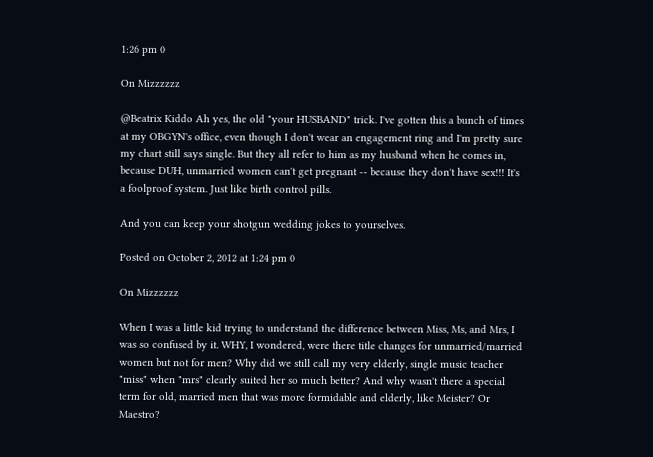1:26 pm 0

On Mizzzzzz

@Beatrix Kiddo Ah yes, the old "your HUSBAND" trick. I've gotten this a bunch of times at my OBGYN's office, even though I don't wear an engagement ring and I'm pretty sure my chart still says single. But they all refer to him as my husband when he comes in, because DUH, unmarried women can't get pregnant -- because they don't have sex!!! It's a foolproof system. Just like birth control pills.

And you can keep your shotgun wedding jokes to yourselves.

Posted on October 2, 2012 at 1:24 pm 0

On Mizzzzzz

When I was a little kid trying to understand the difference between Miss, Ms, and Mrs, I was so confused by it. WHY, I wondered, were there title changes for unmarried/married women but not for men? Why did we still call my very elderly, single music teacher "miss" when "mrs" clearly suited her so much better? And why wasn't there a special term for old, married men that was more formidable and elderly, like Meister? Or Maestro?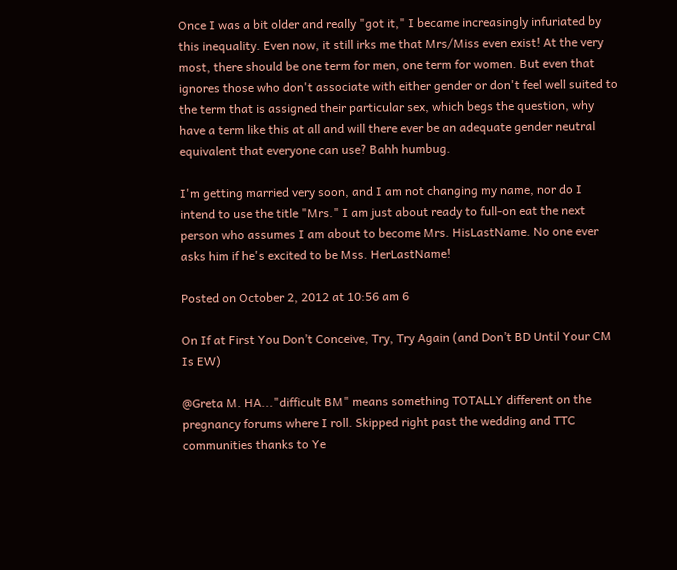Once I was a bit older and really "got it," I became increasingly infuriated by this inequality. Even now, it still irks me that Mrs/Miss even exist! At the very most, there should be one term for men, one term for women. But even that ignores those who don't associate with either gender or don't feel well suited to the term that is assigned their particular sex, which begs the question, why have a term like this at all and will there ever be an adequate gender neutral equivalent that everyone can use? Bahh humbug.

I'm getting married very soon, and I am not changing my name, nor do I intend to use the title "Mrs." I am just about ready to full-on eat the next person who assumes I am about to become Mrs. HisLastName. No one ever asks him if he's excited to be Mss. HerLastName!

Posted on October 2, 2012 at 10:56 am 6

On If at First You Don’t Conceive, Try, Try Again (and Don’t BD Until Your CM Is EW)

@Greta M. HA..."difficult BM" means something TOTALLY different on the pregnancy forums where I roll. Skipped right past the wedding and TTC communities thanks to Ye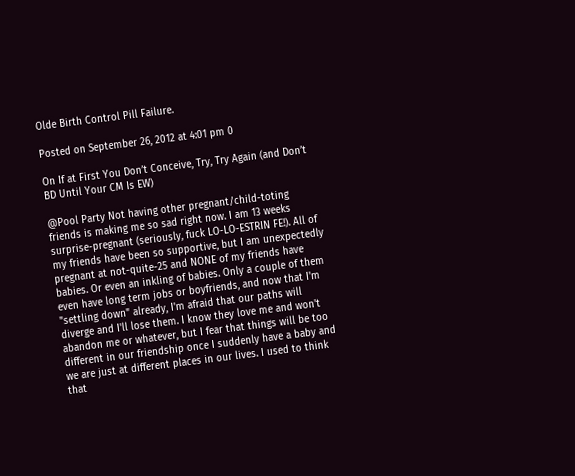Olde Birth Control Pill Failure.

Posted on September 26, 2012 at 4:01 pm 0

On If at First You Don’t Conceive, Try, Try Again (and Don’t BD Until Your CM Is EW)

@Pool Party Not having other pregnant/child-toting friends is making me so sad right now. I am 13 weeks surprise-pregnant (seriously, fuck LO-LO-ESTRIN FE!). All of my friends have been so supportive, but I am unexpectedly pregnant at not-quite-25 and NONE of my friends have babies. Or even an inkling of babies. Only a couple of them even have long term jobs or boyfriends, and now that I'm "settling down" already, I'm afraid that our paths will diverge and I'll lose them. I know they love me and won't abandon me or whatever, but I fear that things will be too different in our friendship once I suddenly have a baby and we are just at different places in our lives. I used to think that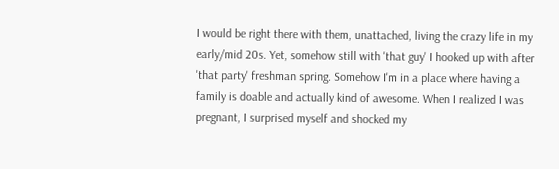I would be right there with them, unattached, living the crazy life in my early/mid 20s. Yet, somehow still with 'that guy' I hooked up with after 'that party' freshman spring. Somehow I'm in a place where having a family is doable and actually kind of awesome. When I realized I was pregnant, I surprised myself and shocked my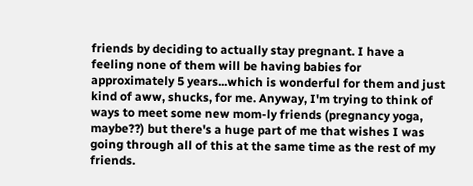friends by deciding to actually stay pregnant. I have a feeling none of them will be having babies for approximately 5 years...which is wonderful for them and just kind of aww, shucks, for me. Anyway, I'm trying to think of ways to meet some new mom-ly friends (pregnancy yoga, maybe??) but there's a huge part of me that wishes I was going through all of this at the same time as the rest of my friends.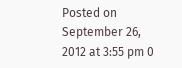Posted on September 26, 2012 at 3:55 pm 0